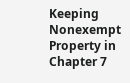Keeping Nonexempt Property in Chapter 7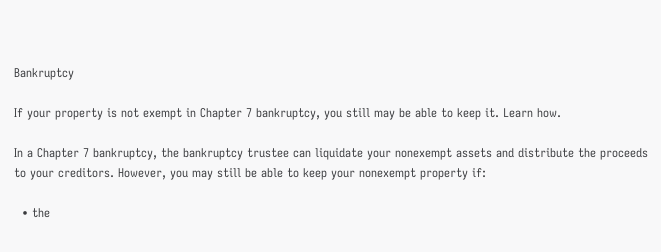Bankruptcy

If your property is not exempt in Chapter 7 bankruptcy, you still may be able to keep it. Learn how.

In a Chapter 7 bankruptcy, the bankruptcy trustee can liquidate your nonexempt assets and distribute the proceeds to your creditors. However, you may still be able to keep your nonexempt property if:

  • the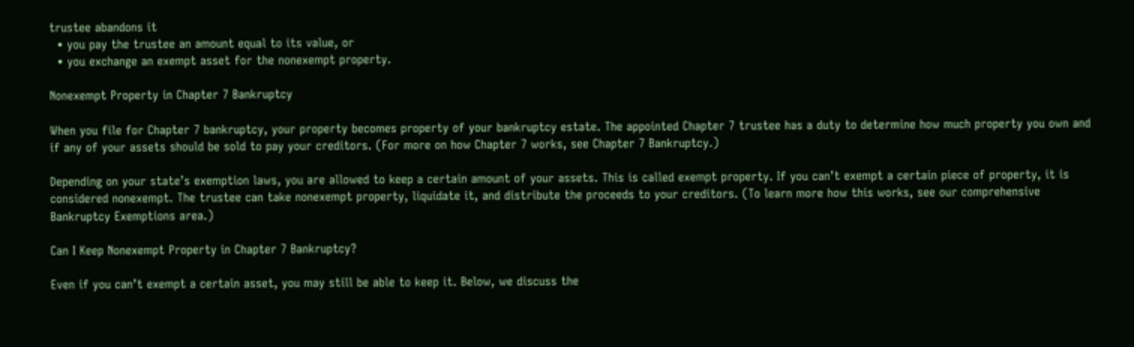trustee abandons it
  • you pay the trustee an amount equal to its value, or
  • you exchange an exempt asset for the nonexempt property.

Nonexempt Property in Chapter 7 Bankruptcy

When you file for Chapter 7 bankruptcy, your property becomes property of your bankruptcy estate. The appointed Chapter 7 trustee has a duty to determine how much property you own and if any of your assets should be sold to pay your creditors. (For more on how Chapter 7 works, see Chapter 7 Bankruptcy.)

Depending on your state’s exemption laws, you are allowed to keep a certain amount of your assets. This is called exempt property. If you can’t exempt a certain piece of property, it is considered nonexempt. The trustee can take nonexempt property, liquidate it, and distribute the proceeds to your creditors. (To learn more how this works, see our comprehensive Bankruptcy Exemptions area.)

Can I Keep Nonexempt Property in Chapter 7 Bankruptcy?

Even if you can’t exempt a certain asset, you may still be able to keep it. Below, we discuss the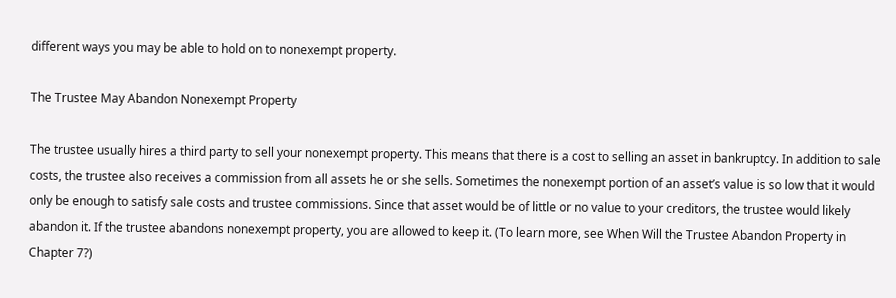different ways you may be able to hold on to nonexempt property.

The Trustee May Abandon Nonexempt Property

The trustee usually hires a third party to sell your nonexempt property. This means that there is a cost to selling an asset in bankruptcy. In addition to sale costs, the trustee also receives a commission from all assets he or she sells. Sometimes the nonexempt portion of an asset’s value is so low that it would only be enough to satisfy sale costs and trustee commissions. Since that asset would be of little or no value to your creditors, the trustee would likely abandon it. If the trustee abandons nonexempt property, you are allowed to keep it. (To learn more, see When Will the Trustee Abandon Property in Chapter 7?)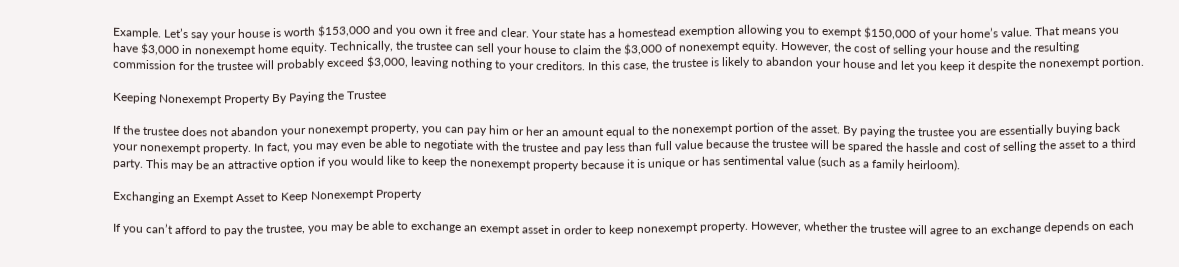Example. Let’s say your house is worth $153,000 and you own it free and clear. Your state has a homestead exemption allowing you to exempt $150,000 of your home’s value. That means you have $3,000 in nonexempt home equity. Technically, the trustee can sell your house to claim the $3,000 of nonexempt equity. However, the cost of selling your house and the resulting commission for the trustee will probably exceed $3,000, leaving nothing to your creditors. In this case, the trustee is likely to abandon your house and let you keep it despite the nonexempt portion.

Keeping Nonexempt Property By Paying the Trustee

If the trustee does not abandon your nonexempt property, you can pay him or her an amount equal to the nonexempt portion of the asset. By paying the trustee you are essentially buying back your nonexempt property. In fact, you may even be able to negotiate with the trustee and pay less than full value because the trustee will be spared the hassle and cost of selling the asset to a third party. This may be an attractive option if you would like to keep the nonexempt property because it is unique or has sentimental value (such as a family heirloom).

Exchanging an Exempt Asset to Keep Nonexempt Property

If you can’t afford to pay the trustee, you may be able to exchange an exempt asset in order to keep nonexempt property. However, whether the trustee will agree to an exchange depends on each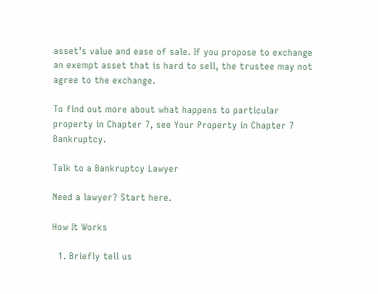asset’s value and ease of sale. If you propose to exchange an exempt asset that is hard to sell, the trustee may not agree to the exchange.

To find out more about what happens to particular property in Chapter 7, see Your Property in Chapter 7 Bankruptcy.

Talk to a Bankruptcy Lawyer

Need a lawyer? Start here.

How It Works

  1. Briefly tell us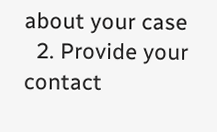about your case
  2. Provide your contact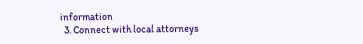information
  3. Connect with local attorneys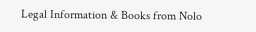Legal Information & Books from Nolo